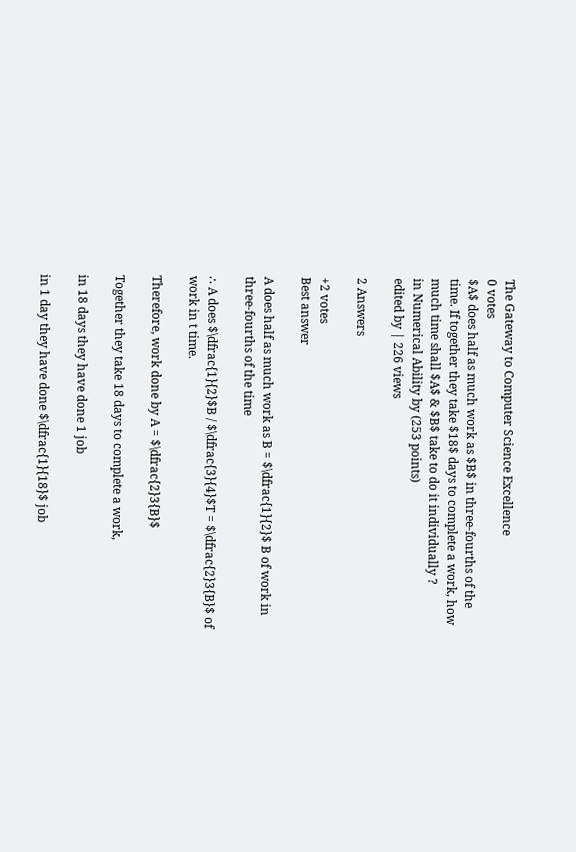The Gateway to Computer Science Excellence
0 votes
$A$ does half as much work as $B$ in three-fourths of the time. If together they take $18$ days to complete a work, how much time shall $A$ & $B$ take to do it individually ?
in Numerical Ability by (253 points)
edited by | 226 views

2 Answers

+2 votes
Best answer

A does half as much work as B = $\dfrac{1}{2}$ B of work in three-fourths of the time

∴ A does $\dfrac{1}{2}$B / $\dfrac{3}{4}$T = $\dfrac{2}3{B}$ of work in t time.

Therefore, work done by A = $\dfrac{2}3{B}$

Together they take 18 days to complete a work,

in 18 days they have done 1 job

in 1 day they have done $\dfrac{1}{18}$ job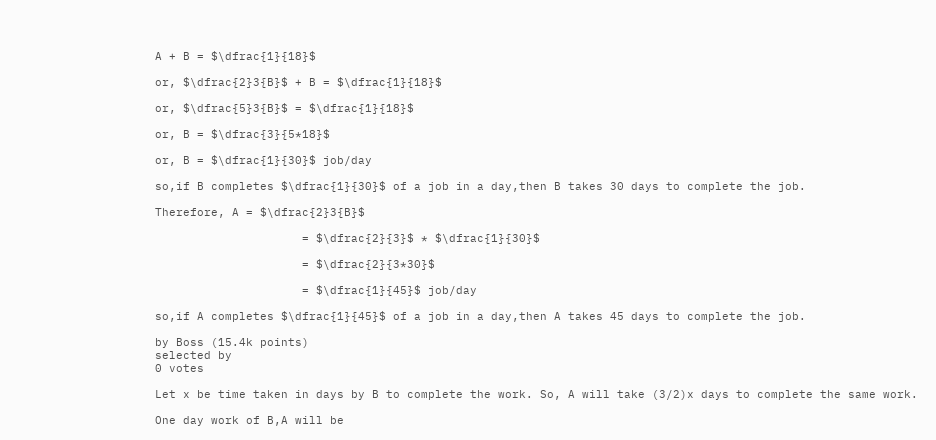A + B = $\dfrac{1}{18}$

or, $\dfrac{2}3{B}$ + B = $\dfrac{1}{18}$

or, $\dfrac{5}3{B}$ = $\dfrac{1}{18}$

or, B = $\dfrac{3}{5*18}$

or, B = $\dfrac{1}{30}$ job/day

so,if B completes $\dfrac{1}{30}$ of a job in a day,then B takes 30 days to complete the job.

Therefore, A = $\dfrac{2}3{B}$

                     = $\dfrac{2}{3}$ * $\dfrac{1}{30}$

                     = $\dfrac{2}{3*30}$

                     = $\dfrac{1}{45}$ job/day

so,if A completes $\dfrac{1}{45}$ of a job in a day,then A takes 45 days to complete the job.

by Boss (15.4k points)
selected by
0 votes

Let x be time taken in days by B to complete the work. So, A will take (3/2)x days to complete the same work.

One day work of B,A will be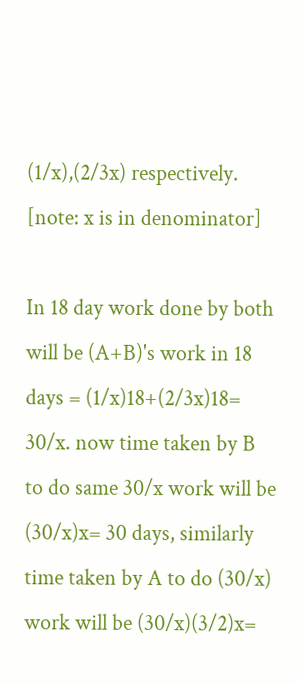(1/x),(2/3x) respectively. [note: x is in denominator]

In 18 day work done by both will be (A+B)'s work in 18 days = (1/x)18+(2/3x)18= 30/x. now time taken by B to do same 30/x work will be (30/x)x= 30 days, similarly time taken by A to do (30/x) work will be (30/x)(3/2)x=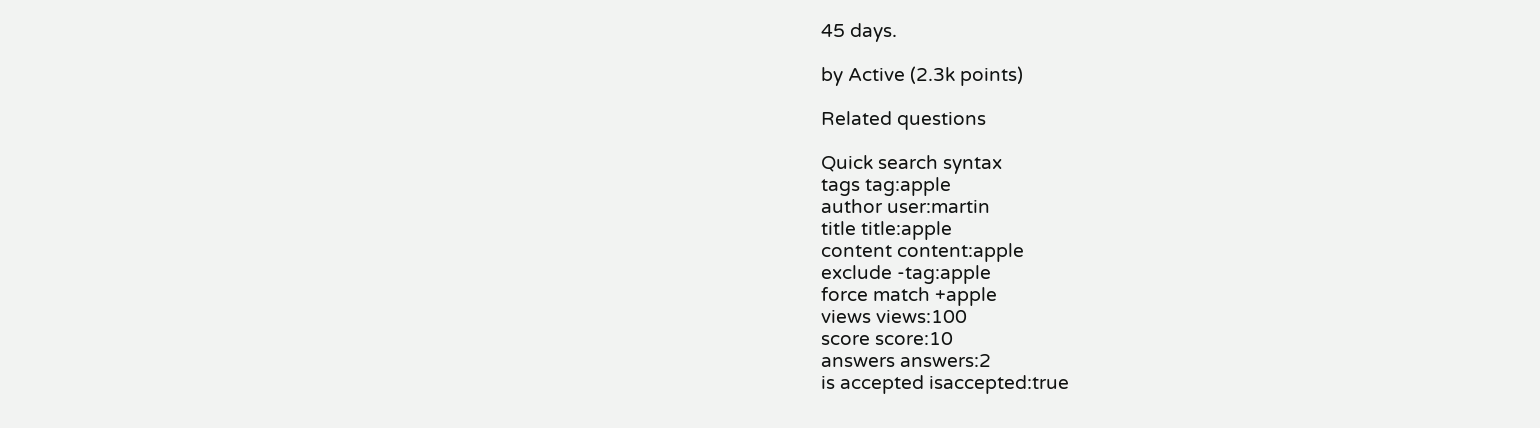45 days.

by Active (2.3k points)

Related questions

Quick search syntax
tags tag:apple
author user:martin
title title:apple
content content:apple
exclude -tag:apple
force match +apple
views views:100
score score:10
answers answers:2
is accepted isaccepted:true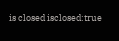is closed isclosed:true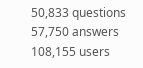50,833 questions
57,750 answers
108,155 users